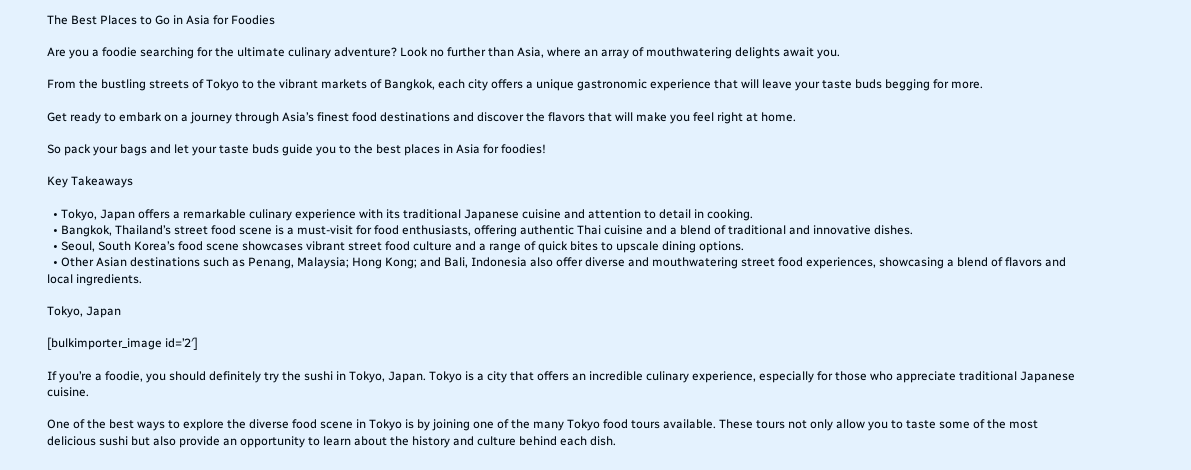The Best Places to Go in Asia for Foodies

Are you a foodie searching for the ultimate culinary adventure? Look no further than Asia, where an array of mouthwatering delights await you.

From the bustling streets of Tokyo to the vibrant markets of Bangkok, each city offers a unique gastronomic experience that will leave your taste buds begging for more.

Get ready to embark on a journey through Asia’s finest food destinations and discover the flavors that will make you feel right at home.

So pack your bags and let your taste buds guide you to the best places in Asia for foodies!

Key Takeaways

  • Tokyo, Japan offers a remarkable culinary experience with its traditional Japanese cuisine and attention to detail in cooking.
  • Bangkok, Thailand’s street food scene is a must-visit for food enthusiasts, offering authentic Thai cuisine and a blend of traditional and innovative dishes.
  • Seoul, South Korea’s food scene showcases vibrant street food culture and a range of quick bites to upscale dining options.
  • Other Asian destinations such as Penang, Malaysia; Hong Kong; and Bali, Indonesia also offer diverse and mouthwatering street food experiences, showcasing a blend of flavors and local ingredients.

Tokyo, Japan

[bulkimporter_image id=’2′]

If you’re a foodie, you should definitely try the sushi in Tokyo, Japan. Tokyo is a city that offers an incredible culinary experience, especially for those who appreciate traditional Japanese cuisine.

One of the best ways to explore the diverse food scene in Tokyo is by joining one of the many Tokyo food tours available. These tours not only allow you to taste some of the most delicious sushi but also provide an opportunity to learn about the history and culture behind each dish.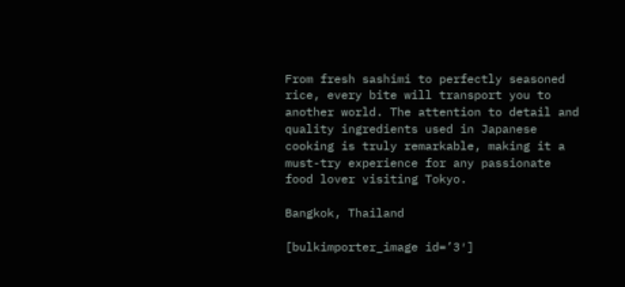From fresh sashimi to perfectly seasoned rice, every bite will transport you to another world. The attention to detail and quality ingredients used in Japanese cooking is truly remarkable, making it a must-try experience for any passionate food lover visiting Tokyo.

Bangkok, Thailand

[bulkimporter_image id=’3′]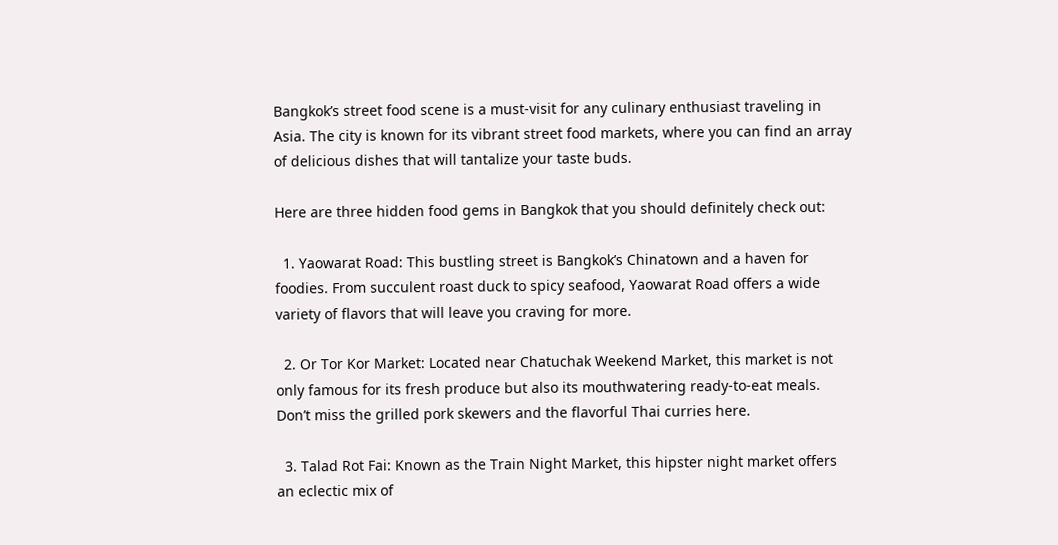Bangkok’s street food scene is a must-visit for any culinary enthusiast traveling in Asia. The city is known for its vibrant street food markets, where you can find an array of delicious dishes that will tantalize your taste buds.

Here are three hidden food gems in Bangkok that you should definitely check out:

  1. Yaowarat Road: This bustling street is Bangkok’s Chinatown and a haven for foodies. From succulent roast duck to spicy seafood, Yaowarat Road offers a wide variety of flavors that will leave you craving for more.

  2. Or Tor Kor Market: Located near Chatuchak Weekend Market, this market is not only famous for its fresh produce but also its mouthwatering ready-to-eat meals. Don’t miss the grilled pork skewers and the flavorful Thai curries here.

  3. Talad Rot Fai: Known as the Train Night Market, this hipster night market offers an eclectic mix of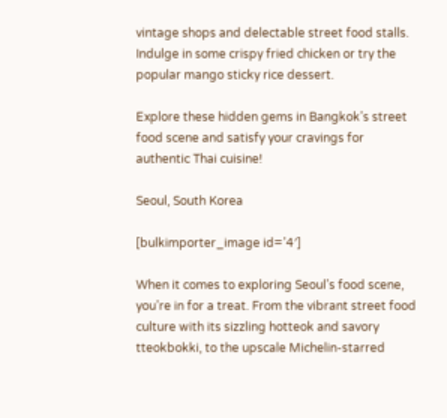vintage shops and delectable street food stalls. Indulge in some crispy fried chicken or try the popular mango sticky rice dessert.

Explore these hidden gems in Bangkok’s street food scene and satisfy your cravings for authentic Thai cuisine!

Seoul, South Korea

[bulkimporter_image id=’4′]

When it comes to exploring Seoul’s food scene, you’re in for a treat. From the vibrant street food culture with its sizzling hotteok and savory tteokbokki, to the upscale Michelin-starred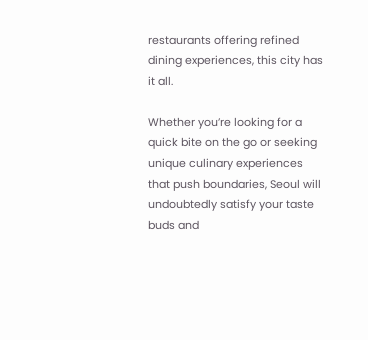restaurants offering refined dining experiences, this city has it all.

Whether you’re looking for a quick bite on the go or seeking unique culinary experiences that push boundaries, Seoul will undoubtedly satisfy your taste buds and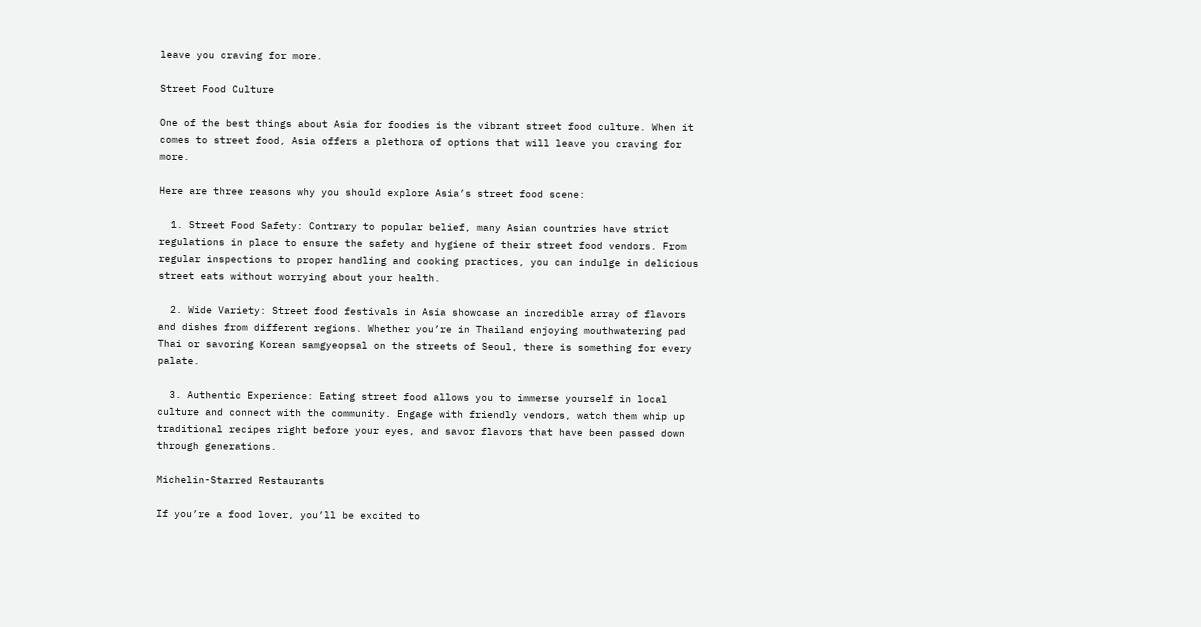leave you craving for more.

Street Food Culture

One of the best things about Asia for foodies is the vibrant street food culture. When it comes to street food, Asia offers a plethora of options that will leave you craving for more.

Here are three reasons why you should explore Asia’s street food scene:

  1. Street Food Safety: Contrary to popular belief, many Asian countries have strict regulations in place to ensure the safety and hygiene of their street food vendors. From regular inspections to proper handling and cooking practices, you can indulge in delicious street eats without worrying about your health.

  2. Wide Variety: Street food festivals in Asia showcase an incredible array of flavors and dishes from different regions. Whether you’re in Thailand enjoying mouthwatering pad Thai or savoring Korean samgyeopsal on the streets of Seoul, there is something for every palate.

  3. Authentic Experience: Eating street food allows you to immerse yourself in local culture and connect with the community. Engage with friendly vendors, watch them whip up traditional recipes right before your eyes, and savor flavors that have been passed down through generations.

Michelin-Starred Restaurants

If you’re a food lover, you’ll be excited to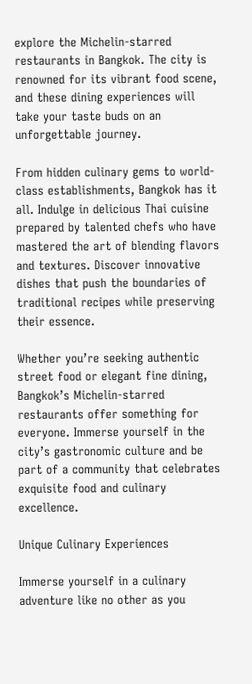explore the Michelin-starred restaurants in Bangkok. The city is renowned for its vibrant food scene, and these dining experiences will take your taste buds on an unforgettable journey.

From hidden culinary gems to world-class establishments, Bangkok has it all. Indulge in delicious Thai cuisine prepared by talented chefs who have mastered the art of blending flavors and textures. Discover innovative dishes that push the boundaries of traditional recipes while preserving their essence.

Whether you’re seeking authentic street food or elegant fine dining, Bangkok’s Michelin-starred restaurants offer something for everyone. Immerse yourself in the city’s gastronomic culture and be part of a community that celebrates exquisite food and culinary excellence.

Unique Culinary Experiences

Immerse yourself in a culinary adventure like no other as you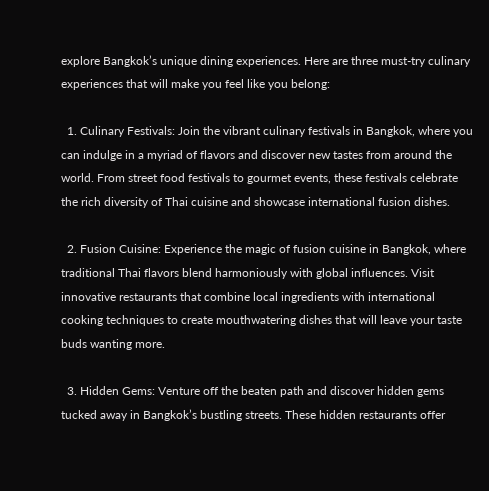explore Bangkok’s unique dining experiences. Here are three must-try culinary experiences that will make you feel like you belong:

  1. Culinary Festivals: Join the vibrant culinary festivals in Bangkok, where you can indulge in a myriad of flavors and discover new tastes from around the world. From street food festivals to gourmet events, these festivals celebrate the rich diversity of Thai cuisine and showcase international fusion dishes.

  2. Fusion Cuisine: Experience the magic of fusion cuisine in Bangkok, where traditional Thai flavors blend harmoniously with global influences. Visit innovative restaurants that combine local ingredients with international cooking techniques to create mouthwatering dishes that will leave your taste buds wanting more.

  3. Hidden Gems: Venture off the beaten path and discover hidden gems tucked away in Bangkok’s bustling streets. These hidden restaurants offer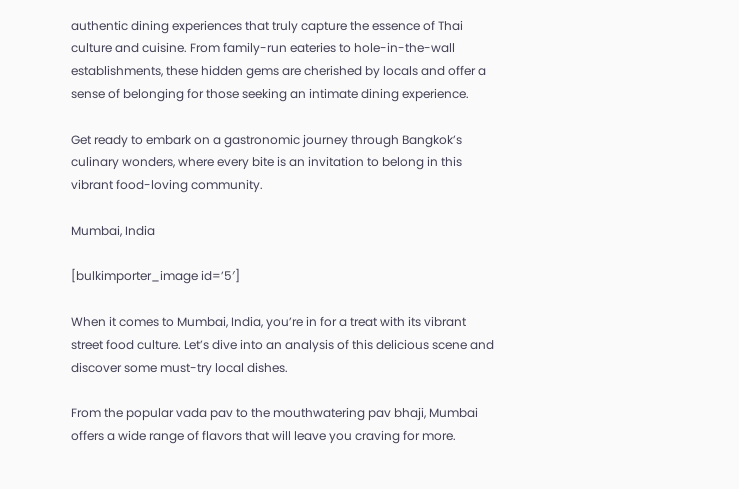authentic dining experiences that truly capture the essence of Thai culture and cuisine. From family-run eateries to hole-in-the-wall establishments, these hidden gems are cherished by locals and offer a sense of belonging for those seeking an intimate dining experience.

Get ready to embark on a gastronomic journey through Bangkok’s culinary wonders, where every bite is an invitation to belong in this vibrant food-loving community.

Mumbai, India

[bulkimporter_image id=’5′]

When it comes to Mumbai, India, you’re in for a treat with its vibrant street food culture. Let’s dive into an analysis of this delicious scene and discover some must-try local dishes.

From the popular vada pav to the mouthwatering pav bhaji, Mumbai offers a wide range of flavors that will leave you craving for more.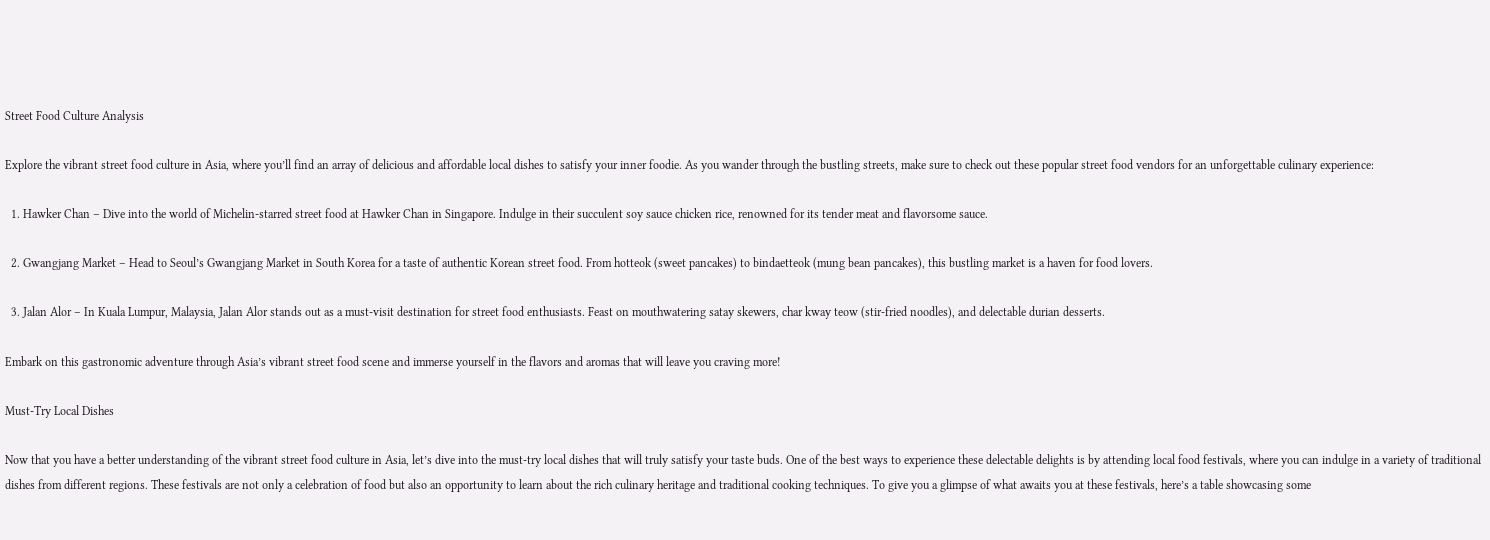Street Food Culture Analysis

Explore the vibrant street food culture in Asia, where you’ll find an array of delicious and affordable local dishes to satisfy your inner foodie. As you wander through the bustling streets, make sure to check out these popular street food vendors for an unforgettable culinary experience:

  1. Hawker Chan – Dive into the world of Michelin-starred street food at Hawker Chan in Singapore. Indulge in their succulent soy sauce chicken rice, renowned for its tender meat and flavorsome sauce.

  2. Gwangjang Market – Head to Seoul’s Gwangjang Market in South Korea for a taste of authentic Korean street food. From hotteok (sweet pancakes) to bindaetteok (mung bean pancakes), this bustling market is a haven for food lovers.

  3. Jalan Alor – In Kuala Lumpur, Malaysia, Jalan Alor stands out as a must-visit destination for street food enthusiasts. Feast on mouthwatering satay skewers, char kway teow (stir-fried noodles), and delectable durian desserts.

Embark on this gastronomic adventure through Asia’s vibrant street food scene and immerse yourself in the flavors and aromas that will leave you craving more!

Must-Try Local Dishes

Now that you have a better understanding of the vibrant street food culture in Asia, let’s dive into the must-try local dishes that will truly satisfy your taste buds. One of the best ways to experience these delectable delights is by attending local food festivals, where you can indulge in a variety of traditional dishes from different regions. These festivals are not only a celebration of food but also an opportunity to learn about the rich culinary heritage and traditional cooking techniques. To give you a glimpse of what awaits you at these festivals, here’s a table showcasing some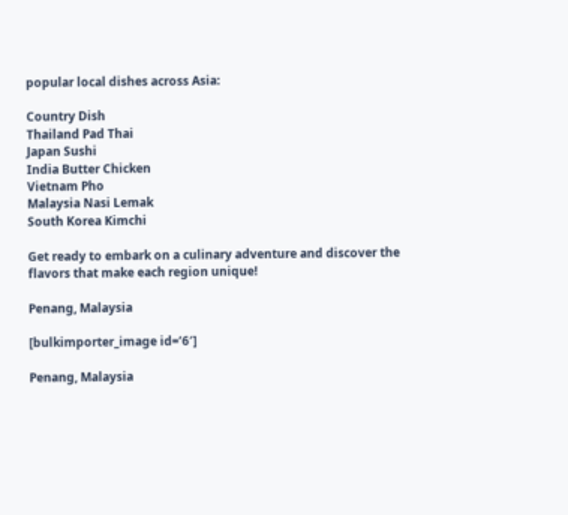popular local dishes across Asia:

Country Dish
Thailand Pad Thai
Japan Sushi
India Butter Chicken
Vietnam Pho
Malaysia Nasi Lemak
South Korea Kimchi

Get ready to embark on a culinary adventure and discover the flavors that make each region unique!

Penang, Malaysia

[bulkimporter_image id=’6′]

Penang, Malaysia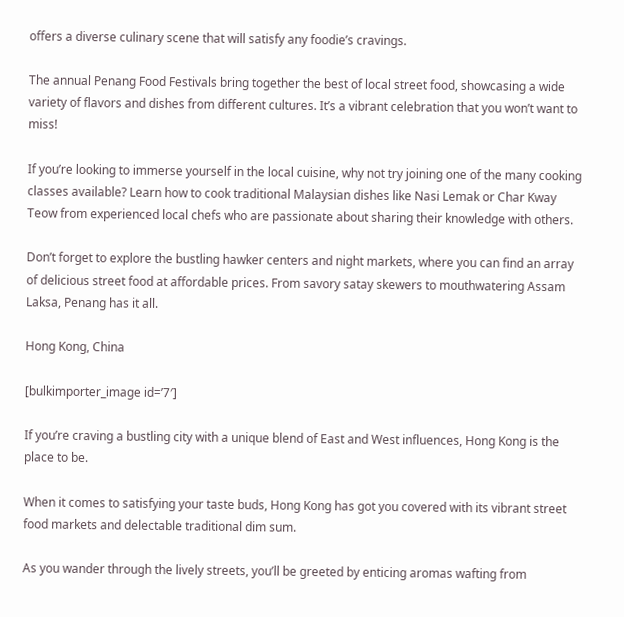offers a diverse culinary scene that will satisfy any foodie’s cravings.

The annual Penang Food Festivals bring together the best of local street food, showcasing a wide variety of flavors and dishes from different cultures. It’s a vibrant celebration that you won’t want to miss!

If you’re looking to immerse yourself in the local cuisine, why not try joining one of the many cooking classes available? Learn how to cook traditional Malaysian dishes like Nasi Lemak or Char Kway Teow from experienced local chefs who are passionate about sharing their knowledge with others.

Don’t forget to explore the bustling hawker centers and night markets, where you can find an array of delicious street food at affordable prices. From savory satay skewers to mouthwatering Assam Laksa, Penang has it all.

Hong Kong, China

[bulkimporter_image id=’7′]

If you’re craving a bustling city with a unique blend of East and West influences, Hong Kong is the place to be.

When it comes to satisfying your taste buds, Hong Kong has got you covered with its vibrant street food markets and delectable traditional dim sum.

As you wander through the lively streets, you’ll be greeted by enticing aromas wafting from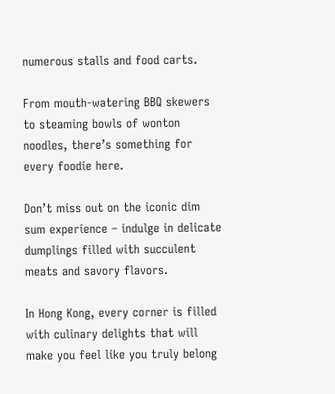numerous stalls and food carts.

From mouth-watering BBQ skewers to steaming bowls of wonton noodles, there’s something for every foodie here.

Don’t miss out on the iconic dim sum experience – indulge in delicate dumplings filled with succulent meats and savory flavors.

In Hong Kong, every corner is filled with culinary delights that will make you feel like you truly belong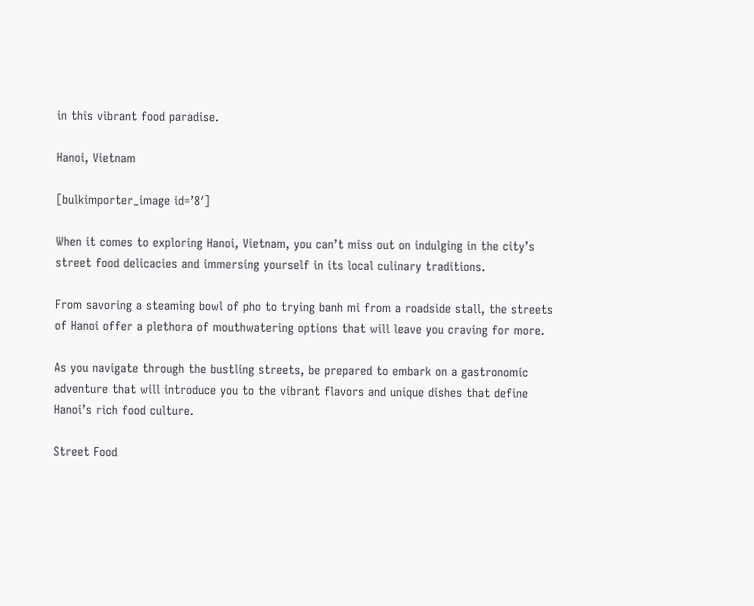in this vibrant food paradise.

Hanoi, Vietnam

[bulkimporter_image id=’8′]

When it comes to exploring Hanoi, Vietnam, you can’t miss out on indulging in the city’s street food delicacies and immersing yourself in its local culinary traditions.

From savoring a steaming bowl of pho to trying banh mi from a roadside stall, the streets of Hanoi offer a plethora of mouthwatering options that will leave you craving for more.

As you navigate through the bustling streets, be prepared to embark on a gastronomic adventure that will introduce you to the vibrant flavors and unique dishes that define Hanoi’s rich food culture.

Street Food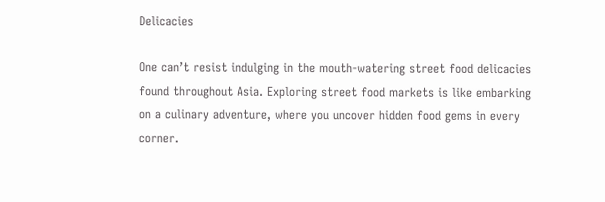Delicacies

One can’t resist indulging in the mouth-watering street food delicacies found throughout Asia. Exploring street food markets is like embarking on a culinary adventure, where you uncover hidden food gems in every corner.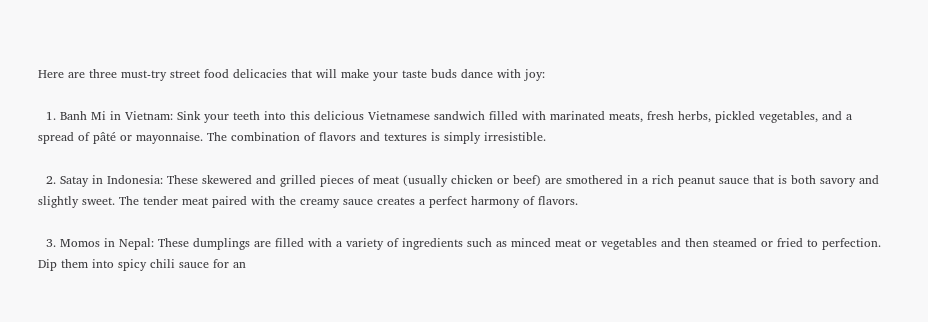Here are three must-try street food delicacies that will make your taste buds dance with joy:

  1. Banh Mi in Vietnam: Sink your teeth into this delicious Vietnamese sandwich filled with marinated meats, fresh herbs, pickled vegetables, and a spread of pâté or mayonnaise. The combination of flavors and textures is simply irresistible.

  2. Satay in Indonesia: These skewered and grilled pieces of meat (usually chicken or beef) are smothered in a rich peanut sauce that is both savory and slightly sweet. The tender meat paired with the creamy sauce creates a perfect harmony of flavors.

  3. Momos in Nepal: These dumplings are filled with a variety of ingredients such as minced meat or vegetables and then steamed or fried to perfection. Dip them into spicy chili sauce for an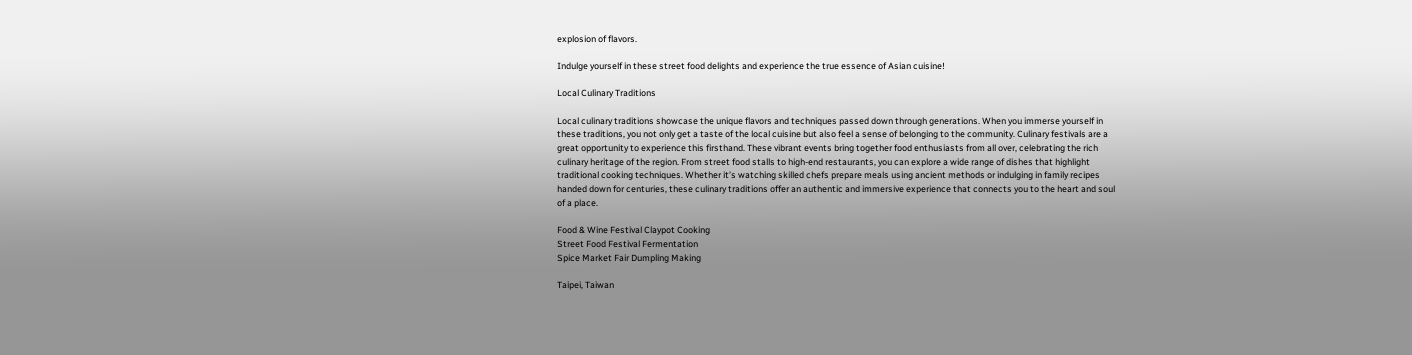explosion of flavors.

Indulge yourself in these street food delights and experience the true essence of Asian cuisine!

Local Culinary Traditions

Local culinary traditions showcase the unique flavors and techniques passed down through generations. When you immerse yourself in these traditions, you not only get a taste of the local cuisine but also feel a sense of belonging to the community. Culinary festivals are a great opportunity to experience this firsthand. These vibrant events bring together food enthusiasts from all over, celebrating the rich culinary heritage of the region. From street food stalls to high-end restaurants, you can explore a wide range of dishes that highlight traditional cooking techniques. Whether it’s watching skilled chefs prepare meals using ancient methods or indulging in family recipes handed down for centuries, these culinary traditions offer an authentic and immersive experience that connects you to the heart and soul of a place.

Food & Wine Festival Claypot Cooking
Street Food Festival Fermentation
Spice Market Fair Dumpling Making

Taipei, Taiwan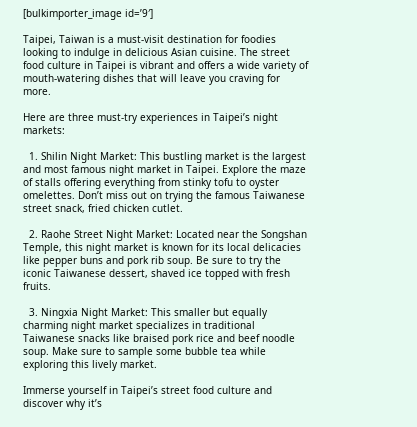[bulkimporter_image id=’9′]

Taipei, Taiwan is a must-visit destination for foodies looking to indulge in delicious Asian cuisine. The street food culture in Taipei is vibrant and offers a wide variety of mouth-watering dishes that will leave you craving for more.

Here are three must-try experiences in Taipei’s night markets:

  1. Shilin Night Market: This bustling market is the largest and most famous night market in Taipei. Explore the maze of stalls offering everything from stinky tofu to oyster omelettes. Don’t miss out on trying the famous Taiwanese street snack, fried chicken cutlet.

  2. Raohe Street Night Market: Located near the Songshan Temple, this night market is known for its local delicacies like pepper buns and pork rib soup. Be sure to try the iconic Taiwanese dessert, shaved ice topped with fresh fruits.

  3. Ningxia Night Market: This smaller but equally charming night market specializes in traditional Taiwanese snacks like braised pork rice and beef noodle soup. Make sure to sample some bubble tea while exploring this lively market.

Immerse yourself in Taipei’s street food culture and discover why it’s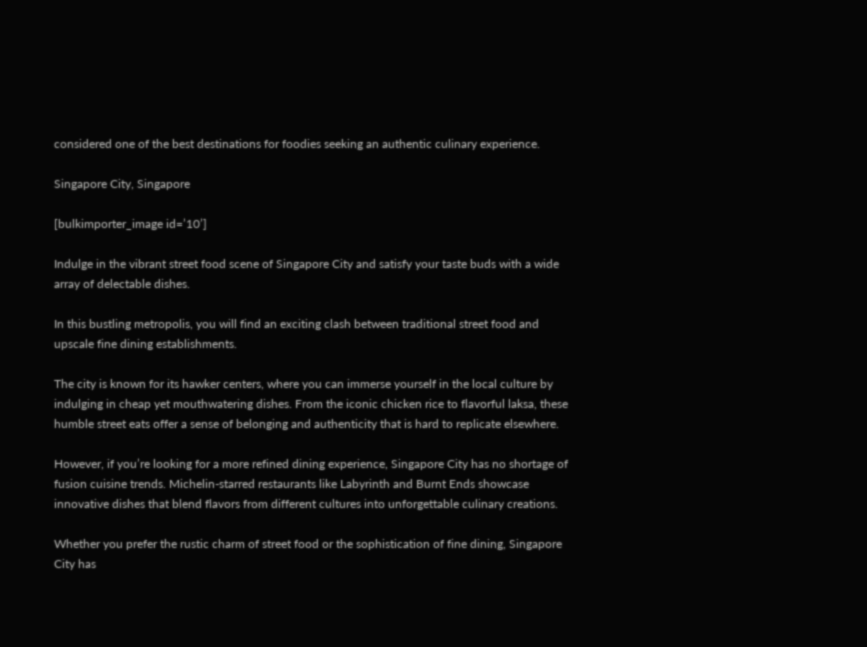considered one of the best destinations for foodies seeking an authentic culinary experience.

Singapore City, Singapore

[bulkimporter_image id=’10’]

Indulge in the vibrant street food scene of Singapore City and satisfy your taste buds with a wide array of delectable dishes.

In this bustling metropolis, you will find an exciting clash between traditional street food and upscale fine dining establishments.

The city is known for its hawker centers, where you can immerse yourself in the local culture by indulging in cheap yet mouthwatering dishes. From the iconic chicken rice to flavorful laksa, these humble street eats offer a sense of belonging and authenticity that is hard to replicate elsewhere.

However, if you’re looking for a more refined dining experience, Singapore City has no shortage of fusion cuisine trends. Michelin-starred restaurants like Labyrinth and Burnt Ends showcase innovative dishes that blend flavors from different cultures into unforgettable culinary creations.

Whether you prefer the rustic charm of street food or the sophistication of fine dining, Singapore City has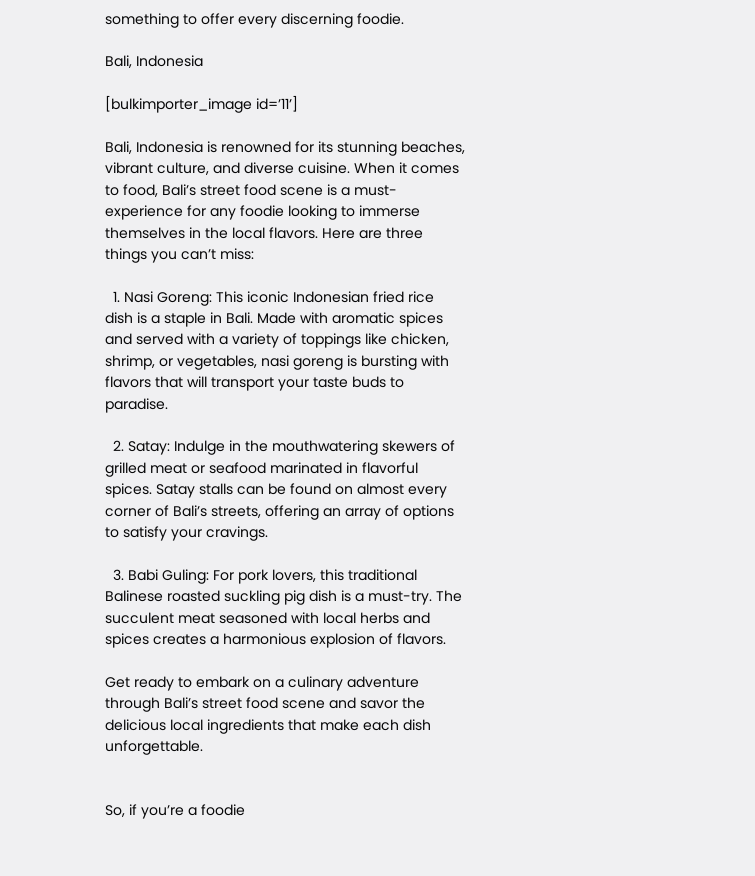something to offer every discerning foodie.

Bali, Indonesia

[bulkimporter_image id=’11’]

Bali, Indonesia is renowned for its stunning beaches, vibrant culture, and diverse cuisine. When it comes to food, Bali’s street food scene is a must-experience for any foodie looking to immerse themselves in the local flavors. Here are three things you can’t miss:

  1. Nasi Goreng: This iconic Indonesian fried rice dish is a staple in Bali. Made with aromatic spices and served with a variety of toppings like chicken, shrimp, or vegetables, nasi goreng is bursting with flavors that will transport your taste buds to paradise.

  2. Satay: Indulge in the mouthwatering skewers of grilled meat or seafood marinated in flavorful spices. Satay stalls can be found on almost every corner of Bali’s streets, offering an array of options to satisfy your cravings.

  3. Babi Guling: For pork lovers, this traditional Balinese roasted suckling pig dish is a must-try. The succulent meat seasoned with local herbs and spices creates a harmonious explosion of flavors.

Get ready to embark on a culinary adventure through Bali’s street food scene and savor the delicious local ingredients that make each dish unforgettable.


So, if you’re a foodie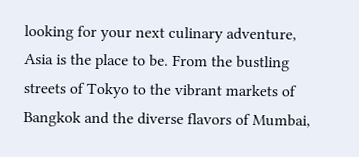looking for your next culinary adventure, Asia is the place to be. From the bustling streets of Tokyo to the vibrant markets of Bangkok and the diverse flavors of Mumbai,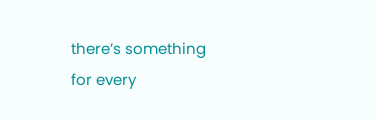there’s something for every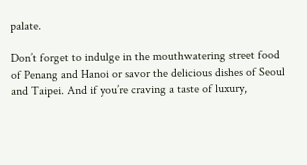palate.

Don’t forget to indulge in the mouthwatering street food of Penang and Hanoi or savor the delicious dishes of Seoul and Taipei. And if you’re craving a taste of luxury,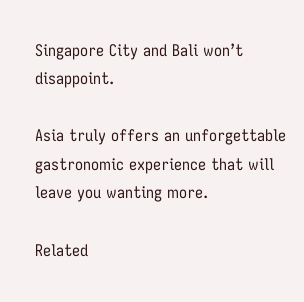Singapore City and Bali won’t disappoint.

Asia truly offers an unforgettable gastronomic experience that will leave you wanting more.

Related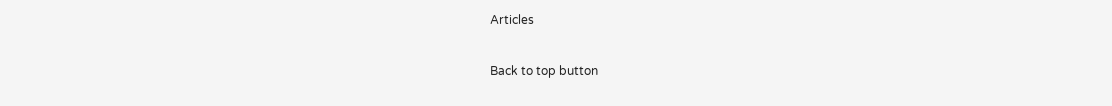Articles

Back to top button